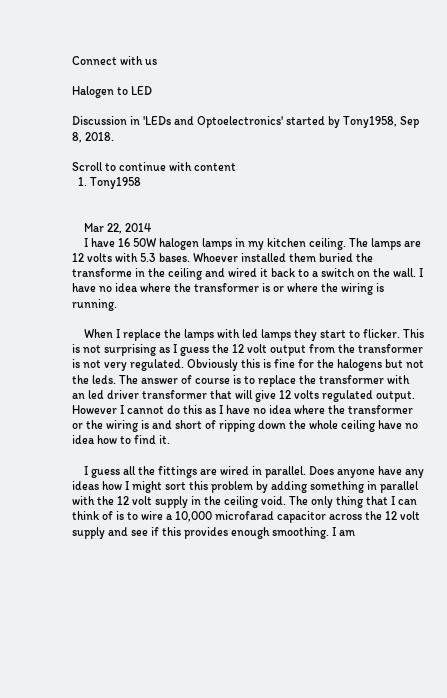Connect with us

Halogen to LED

Discussion in 'LEDs and Optoelectronics' started by Tony1958, Sep 8, 2018.

Scroll to continue with content
  1. Tony1958


    Mar 22, 2014
    I have 16 50W halogen lamps in my kitchen ceiling. The lamps are 12 volts with 5.3 bases. Whoever installed them buried the transforme in the ceiling and wired it back to a switch on the wall. I have no idea where the transformer is or where the wiring is running.

    When I replace the lamps with led lamps they start to flicker. This is not surprising as I guess the 12 volt output from the transformer is not very regulated. Obviously this is fine for the halogens but not the leds. The answer of course is to replace the transformer with an led driver transformer that will give 12 volts regulated output. However I cannot do this as I have no idea where the transformer or the wiring is and short of ripping down the whole ceiling have no idea how to find it.

    I guess all the fittings are wired in parallel. Does anyone have any ideas how I might sort this problem by adding something in parallel with the 12 volt supply in the ceiling void. The only thing that I can think of is to wire a 10,000 microfarad capacitor across the 12 volt supply and see if this provides enough smoothing. I am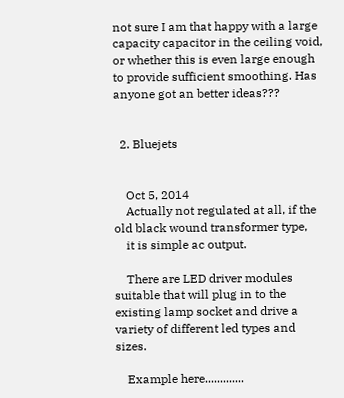not sure I am that happy with a large capacity capacitor in the ceiling void, or whether this is even large enough to provide sufficient smoothing. Has anyone got an better ideas???


  2. Bluejets


    Oct 5, 2014
    Actually not regulated at all, if the old black wound transformer type,
    it is simple ac output.

    There are LED driver modules suitable that will plug in to the existing lamp socket and drive a variety of different led types and sizes.

    Example here.............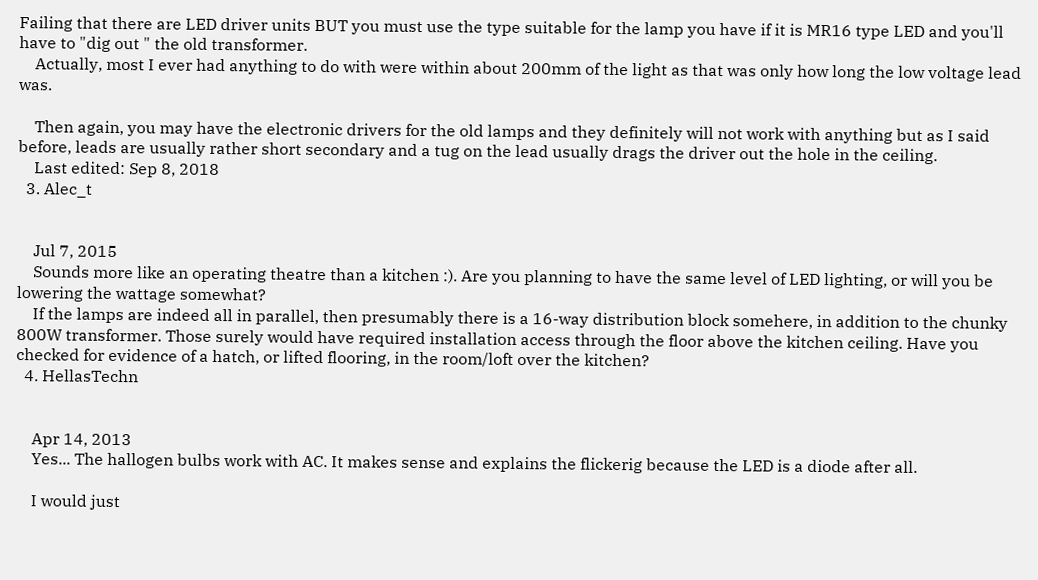Failing that there are LED driver units BUT you must use the type suitable for the lamp you have if it is MR16 type LED and you'll have to "dig out " the old transformer.
    Actually, most I ever had anything to do with were within about 200mm of the light as that was only how long the low voltage lead was.

    Then again, you may have the electronic drivers for the old lamps and they definitely will not work with anything but as I said before, leads are usually rather short secondary and a tug on the lead usually drags the driver out the hole in the ceiling.
    Last edited: Sep 8, 2018
  3. Alec_t


    Jul 7, 2015
    Sounds more like an operating theatre than a kitchen :). Are you planning to have the same level of LED lighting, or will you be lowering the wattage somewhat?
    If the lamps are indeed all in parallel, then presumably there is a 16-way distribution block somehere, in addition to the chunky 800W transformer. Those surely would have required installation access through the floor above the kitchen ceiling. Have you checked for evidence of a hatch, or lifted flooring, in the room/loft over the kitchen?
  4. HellasTechn


    Apr 14, 2013
    Yes... The hallogen bulbs work with AC. It makes sense and explains the flickerig because the LED is a diode after all.

    I would just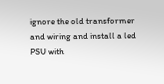ignore the old transformer and wiring and install a led PSU with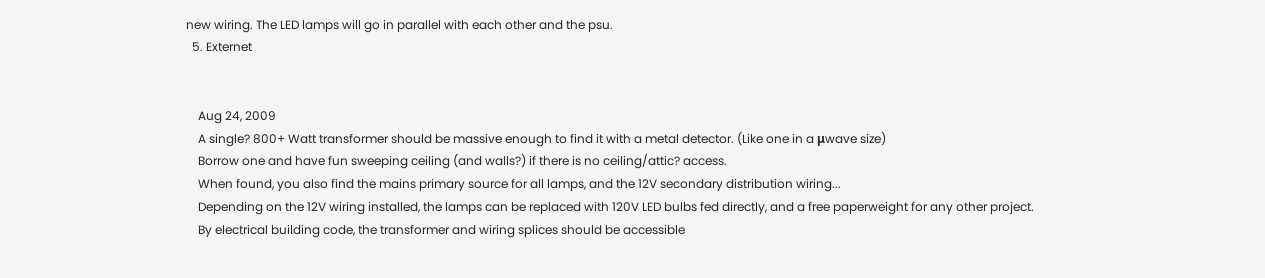new wiring. The LED lamps will go in parallel with each other and the psu.
  5. Externet


    Aug 24, 2009
    A single? 800+ Watt transformer should be massive enough to find it with a metal detector. (Like one in a μwave size)
    Borrow one and have fun sweeping ceiling (and walls?) if there is no ceiling/attic? access.
    When found, you also find the mains primary source for all lamps, and the 12V secondary distribution wiring...
    Depending on the 12V wiring installed, the lamps can be replaced with 120V LED bulbs fed directly, and a free paperweight for any other project.
    By electrical building code, the transformer and wiring splices should be accessible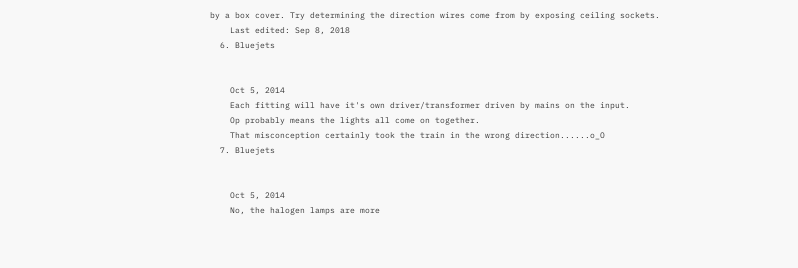by a box cover. Try determining the direction wires come from by exposing ceiling sockets.
    Last edited: Sep 8, 2018
  6. Bluejets


    Oct 5, 2014
    Each fitting will have it's own driver/transformer driven by mains on the input.
    Op probably means the lights all come on together.
    That misconception certainly took the train in the wrong direction......o_O
  7. Bluejets


    Oct 5, 2014
    No, the halogen lamps are more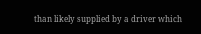than likely supplied by a driver which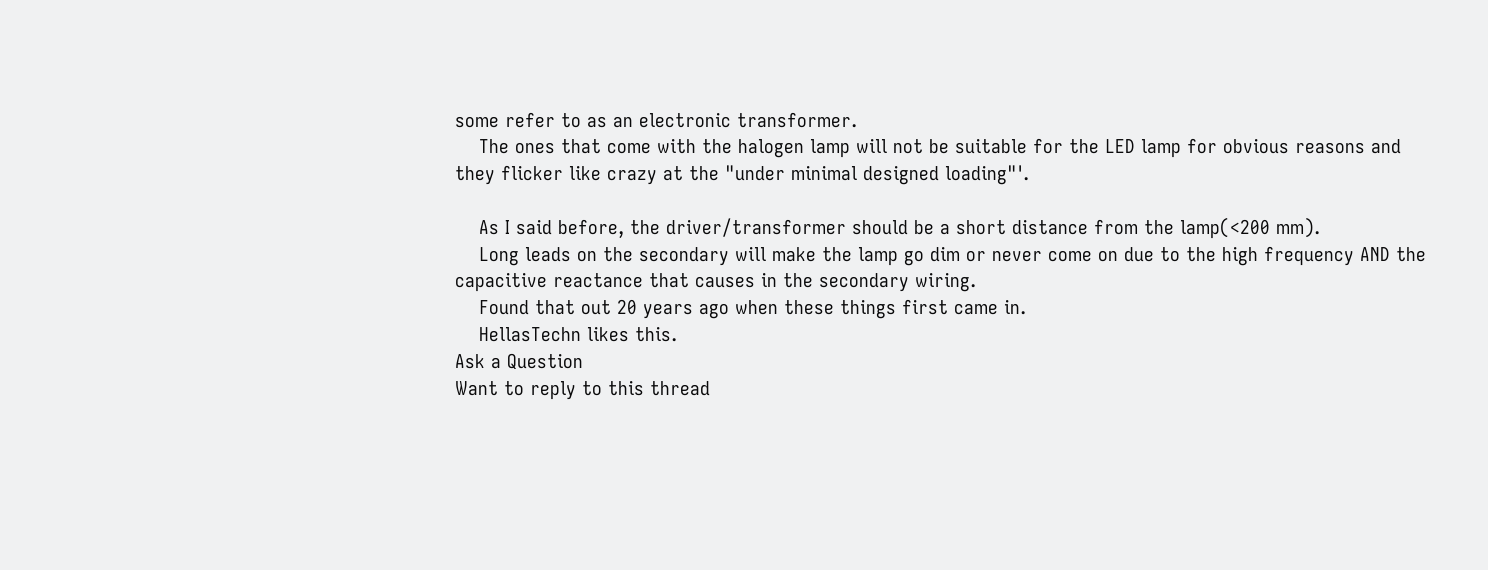some refer to as an electronic transformer.
    The ones that come with the halogen lamp will not be suitable for the LED lamp for obvious reasons and they flicker like crazy at the "under minimal designed loading"'.

    As I said before, the driver/transformer should be a short distance from the lamp(<200 mm).
    Long leads on the secondary will make the lamp go dim or never come on due to the high frequency AND the capacitive reactance that causes in the secondary wiring.
    Found that out 20 years ago when these things first came in.
    HellasTechn likes this.
Ask a Question
Want to reply to this thread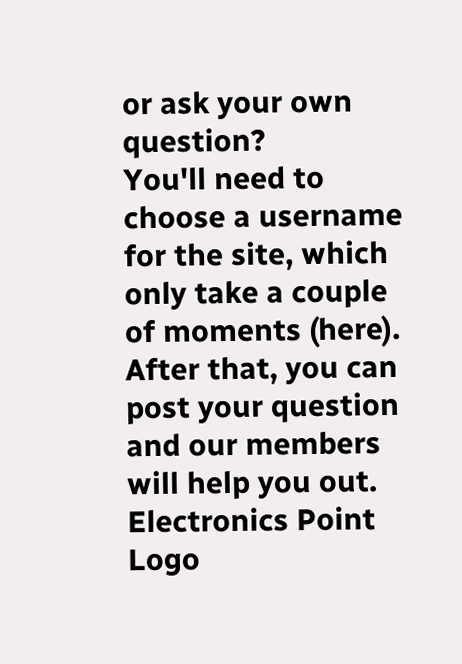or ask your own question?
You'll need to choose a username for the site, which only take a couple of moments (here). After that, you can post your question and our members will help you out.
Electronics Point Logo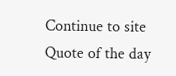Continue to site
Quote of the day